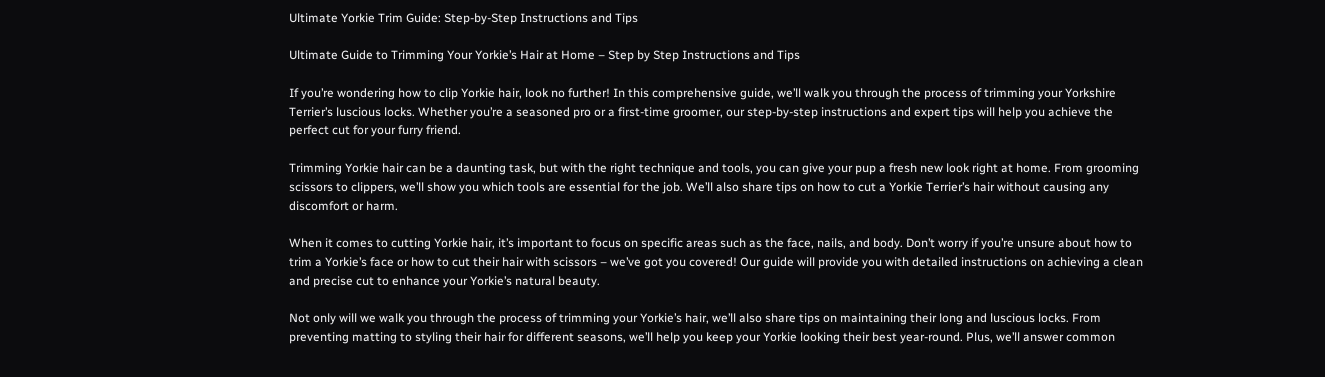Ultimate Yorkie Trim Guide: Step-by-Step Instructions and Tips

Ultimate Guide to Trimming Your Yorkie’s Hair at Home – Step by Step Instructions and Tips

If you’re wondering how to clip Yorkie hair, look no further! In this comprehensive guide, we’ll walk you through the process of trimming your Yorkshire Terrier’s luscious locks. Whether you’re a seasoned pro or a first-time groomer, our step-by-step instructions and expert tips will help you achieve the perfect cut for your furry friend.

Trimming Yorkie hair can be a daunting task, but with the right technique and tools, you can give your pup a fresh new look right at home. From grooming scissors to clippers, we’ll show you which tools are essential for the job. We’ll also share tips on how to cut a Yorkie Terrier’s hair without causing any discomfort or harm.

When it comes to cutting Yorkie hair, it’s important to focus on specific areas such as the face, nails, and body. Don’t worry if you’re unsure about how to trim a Yorkie’s face or how to cut their hair with scissors – we’ve got you covered! Our guide will provide you with detailed instructions on achieving a clean and precise cut to enhance your Yorkie’s natural beauty.

Not only will we walk you through the process of trimming your Yorkie’s hair, we’ll also share tips on maintaining their long and luscious locks. From preventing matting to styling their hair for different seasons, we’ll help you keep your Yorkie looking their best year-round. Plus, we’ll answer common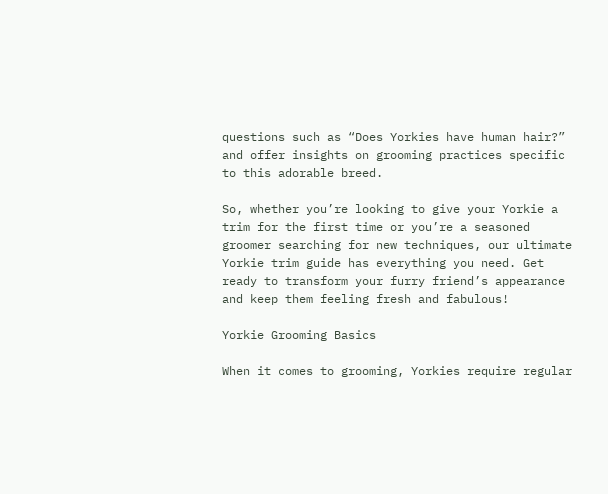questions such as “Does Yorkies have human hair?” and offer insights on grooming practices specific to this adorable breed.

So, whether you’re looking to give your Yorkie a trim for the first time or you’re a seasoned groomer searching for new techniques, our ultimate Yorkie trim guide has everything you need. Get ready to transform your furry friend’s appearance and keep them feeling fresh and fabulous!

Yorkie Grooming Basics

When it comes to grooming, Yorkies require regular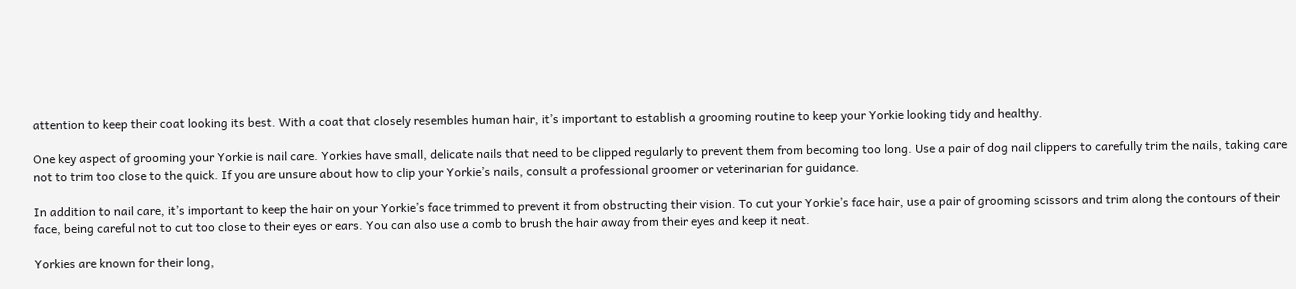attention to keep their coat looking its best. With a coat that closely resembles human hair, it’s important to establish a grooming routine to keep your Yorkie looking tidy and healthy.

One key aspect of grooming your Yorkie is nail care. Yorkies have small, delicate nails that need to be clipped regularly to prevent them from becoming too long. Use a pair of dog nail clippers to carefully trim the nails, taking care not to trim too close to the quick. If you are unsure about how to clip your Yorkie’s nails, consult a professional groomer or veterinarian for guidance.

In addition to nail care, it’s important to keep the hair on your Yorkie’s face trimmed to prevent it from obstructing their vision. To cut your Yorkie’s face hair, use a pair of grooming scissors and trim along the contours of their face, being careful not to cut too close to their eyes or ears. You can also use a comb to brush the hair away from their eyes and keep it neat.

Yorkies are known for their long,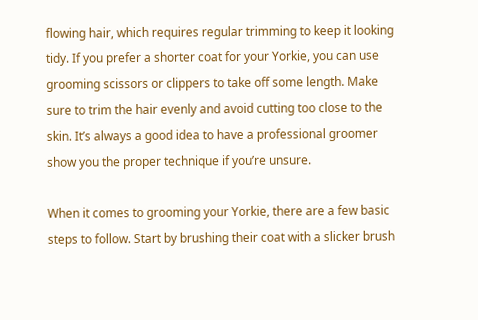flowing hair, which requires regular trimming to keep it looking tidy. If you prefer a shorter coat for your Yorkie, you can use grooming scissors or clippers to take off some length. Make sure to trim the hair evenly and avoid cutting too close to the skin. It’s always a good idea to have a professional groomer show you the proper technique if you’re unsure.

When it comes to grooming your Yorkie, there are a few basic steps to follow. Start by brushing their coat with a slicker brush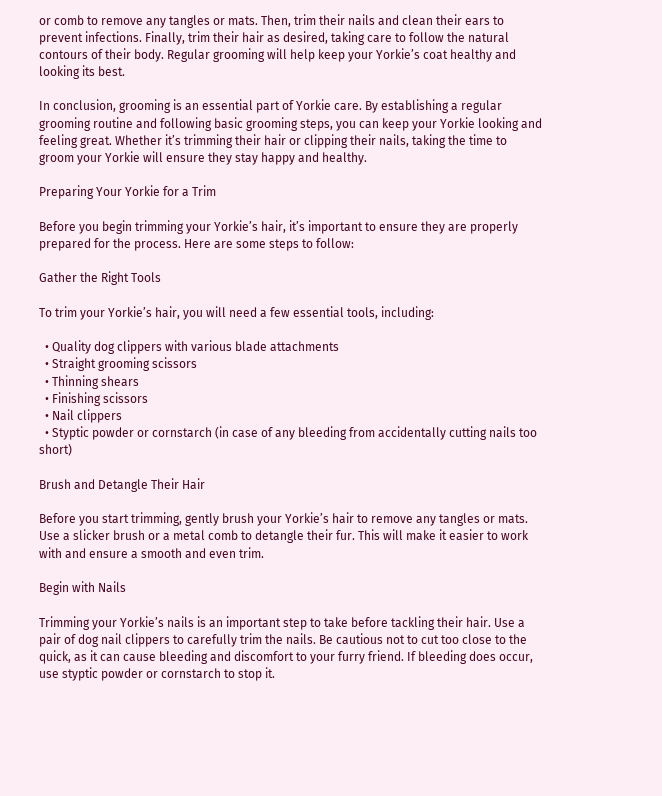or comb to remove any tangles or mats. Then, trim their nails and clean their ears to prevent infections. Finally, trim their hair as desired, taking care to follow the natural contours of their body. Regular grooming will help keep your Yorkie’s coat healthy and looking its best.

In conclusion, grooming is an essential part of Yorkie care. By establishing a regular grooming routine and following basic grooming steps, you can keep your Yorkie looking and feeling great. Whether it’s trimming their hair or clipping their nails, taking the time to groom your Yorkie will ensure they stay happy and healthy.

Preparing Your Yorkie for a Trim

Before you begin trimming your Yorkie’s hair, it’s important to ensure they are properly prepared for the process. Here are some steps to follow:

Gather the Right Tools

To trim your Yorkie’s hair, you will need a few essential tools, including:

  • Quality dog clippers with various blade attachments
  • Straight grooming scissors
  • Thinning shears
  • Finishing scissors
  • Nail clippers
  • Styptic powder or cornstarch (in case of any bleeding from accidentally cutting nails too short)

Brush and Detangle Their Hair

Before you start trimming, gently brush your Yorkie’s hair to remove any tangles or mats. Use a slicker brush or a metal comb to detangle their fur. This will make it easier to work with and ensure a smooth and even trim.

Begin with Nails

Trimming your Yorkie’s nails is an important step to take before tackling their hair. Use a pair of dog nail clippers to carefully trim the nails. Be cautious not to cut too close to the quick, as it can cause bleeding and discomfort to your furry friend. If bleeding does occur, use styptic powder or cornstarch to stop it.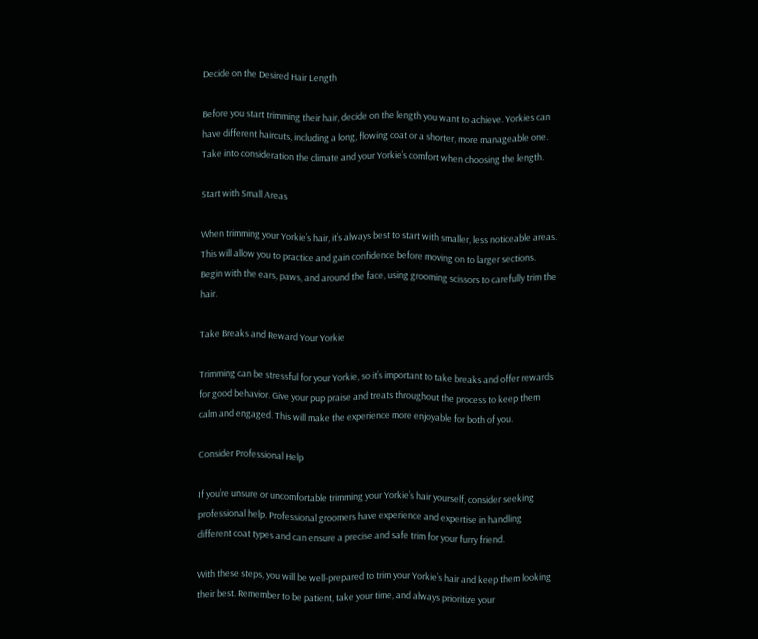Decide on the Desired Hair Length

Before you start trimming their hair, decide on the length you want to achieve. Yorkies can have different haircuts, including a long, flowing coat or a shorter, more manageable one. Take into consideration the climate and your Yorkie’s comfort when choosing the length.

Start with Small Areas

When trimming your Yorkie’s hair, it’s always best to start with smaller, less noticeable areas. This will allow you to practice and gain confidence before moving on to larger sections. Begin with the ears, paws, and around the face, using grooming scissors to carefully trim the hair.

Take Breaks and Reward Your Yorkie

Trimming can be stressful for your Yorkie, so it’s important to take breaks and offer rewards for good behavior. Give your pup praise and treats throughout the process to keep them calm and engaged. This will make the experience more enjoyable for both of you.

Consider Professional Help

If you’re unsure or uncomfortable trimming your Yorkie’s hair yourself, consider seeking professional help. Professional groomers have experience and expertise in handling different coat types and can ensure a precise and safe trim for your furry friend.

With these steps, you will be well-prepared to trim your Yorkie’s hair and keep them looking their best. Remember to be patient, take your time, and always prioritize your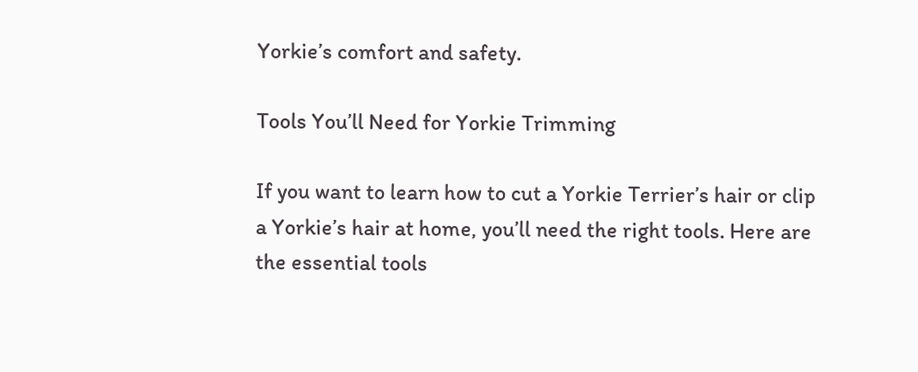Yorkie’s comfort and safety.

Tools You’ll Need for Yorkie Trimming

If you want to learn how to cut a Yorkie Terrier’s hair or clip a Yorkie’s hair at home, you’ll need the right tools. Here are the essential tools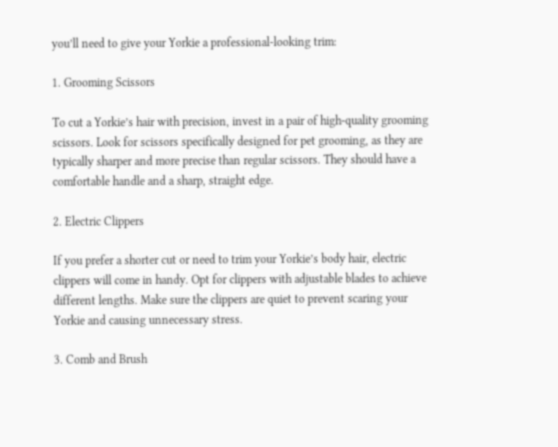you’ll need to give your Yorkie a professional-looking trim:

1. Grooming Scissors

To cut a Yorkie’s hair with precision, invest in a pair of high-quality grooming scissors. Look for scissors specifically designed for pet grooming, as they are typically sharper and more precise than regular scissors. They should have a comfortable handle and a sharp, straight edge.

2. Electric Clippers

If you prefer a shorter cut or need to trim your Yorkie’s body hair, electric clippers will come in handy. Opt for clippers with adjustable blades to achieve different lengths. Make sure the clippers are quiet to prevent scaring your Yorkie and causing unnecessary stress.

3. Comb and Brush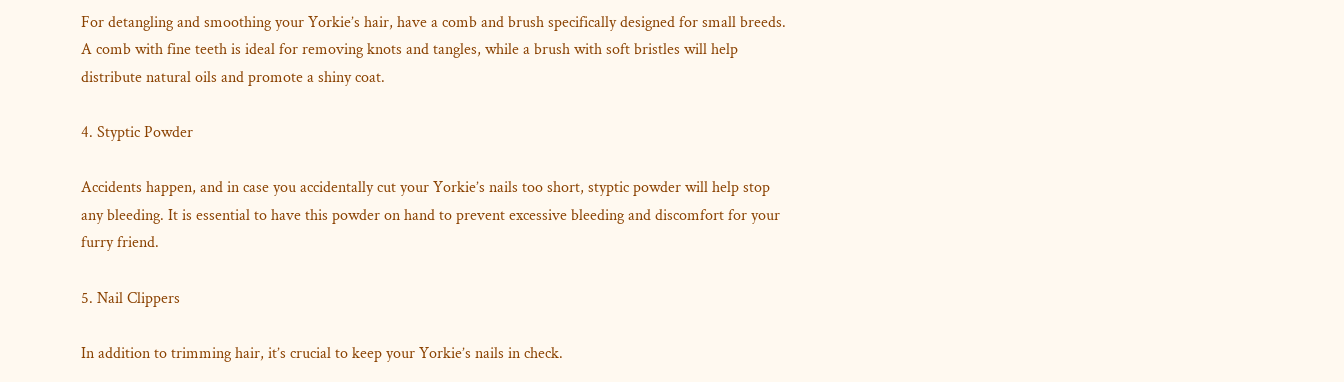For detangling and smoothing your Yorkie’s hair, have a comb and brush specifically designed for small breeds. A comb with fine teeth is ideal for removing knots and tangles, while a brush with soft bristles will help distribute natural oils and promote a shiny coat.

4. Styptic Powder

Accidents happen, and in case you accidentally cut your Yorkie’s nails too short, styptic powder will help stop any bleeding. It is essential to have this powder on hand to prevent excessive bleeding and discomfort for your furry friend.

5. Nail Clippers

In addition to trimming hair, it’s crucial to keep your Yorkie’s nails in check.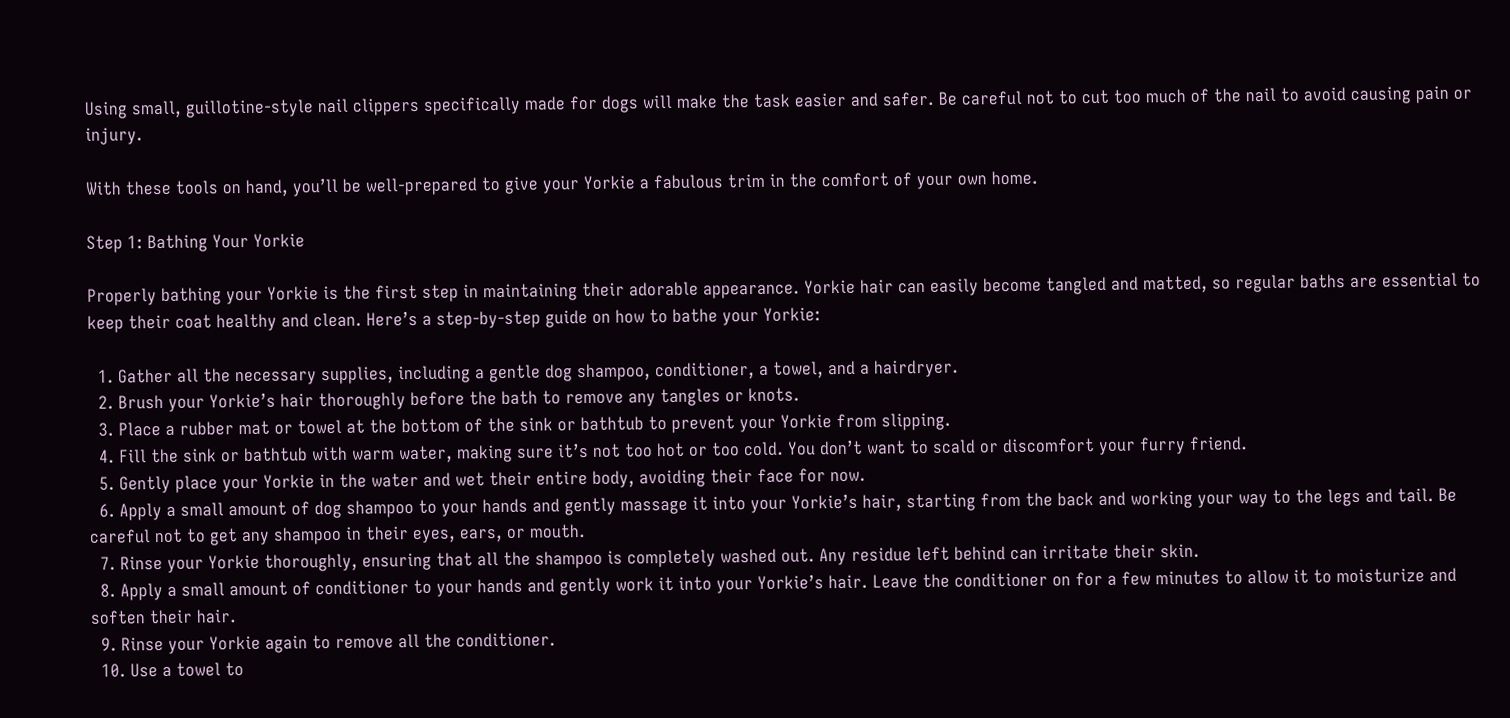Using small, guillotine-style nail clippers specifically made for dogs will make the task easier and safer. Be careful not to cut too much of the nail to avoid causing pain or injury.

With these tools on hand, you’ll be well-prepared to give your Yorkie a fabulous trim in the comfort of your own home.

Step 1: Bathing Your Yorkie

Properly bathing your Yorkie is the first step in maintaining their adorable appearance. Yorkie hair can easily become tangled and matted, so regular baths are essential to keep their coat healthy and clean. Here’s a step-by-step guide on how to bathe your Yorkie:

  1. Gather all the necessary supplies, including a gentle dog shampoo, conditioner, a towel, and a hairdryer.
  2. Brush your Yorkie’s hair thoroughly before the bath to remove any tangles or knots.
  3. Place a rubber mat or towel at the bottom of the sink or bathtub to prevent your Yorkie from slipping.
  4. Fill the sink or bathtub with warm water, making sure it’s not too hot or too cold. You don’t want to scald or discomfort your furry friend.
  5. Gently place your Yorkie in the water and wet their entire body, avoiding their face for now.
  6. Apply a small amount of dog shampoo to your hands and gently massage it into your Yorkie’s hair, starting from the back and working your way to the legs and tail. Be careful not to get any shampoo in their eyes, ears, or mouth.
  7. Rinse your Yorkie thoroughly, ensuring that all the shampoo is completely washed out. Any residue left behind can irritate their skin.
  8. Apply a small amount of conditioner to your hands and gently work it into your Yorkie’s hair. Leave the conditioner on for a few minutes to allow it to moisturize and soften their hair.
  9. Rinse your Yorkie again to remove all the conditioner.
  10. Use a towel to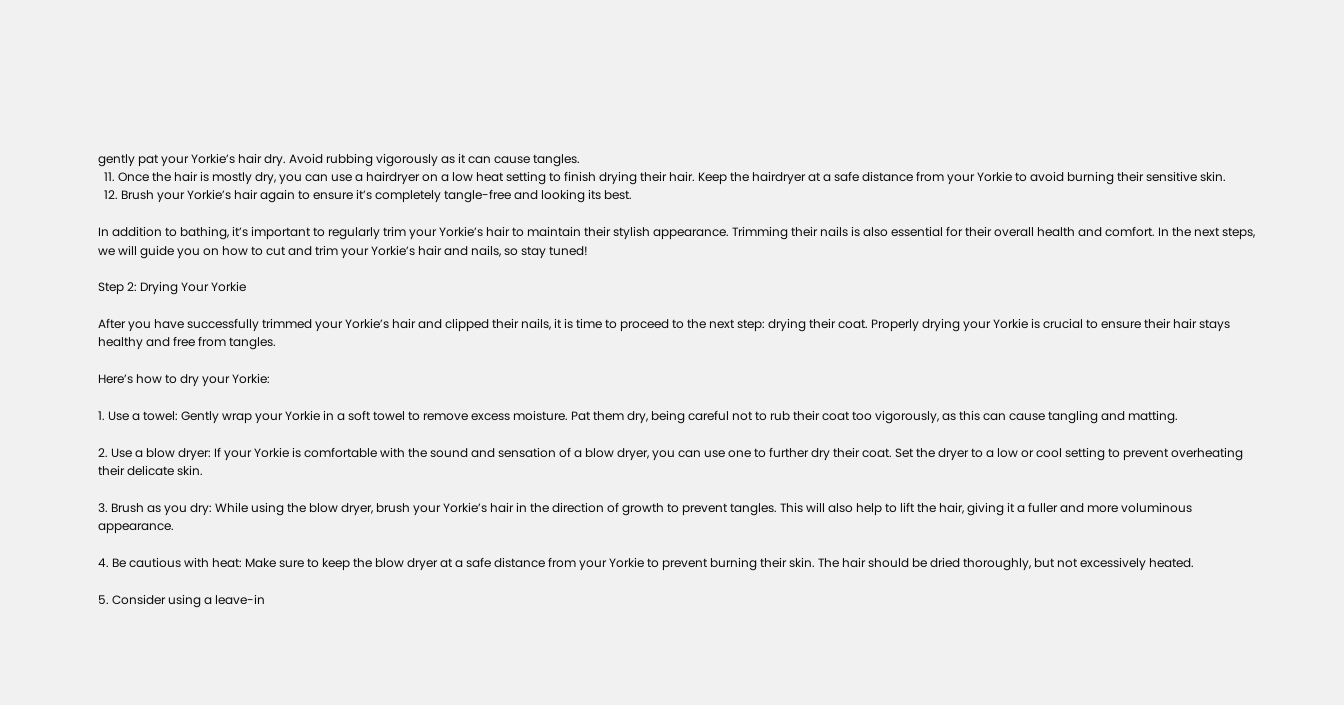gently pat your Yorkie’s hair dry. Avoid rubbing vigorously as it can cause tangles.
  11. Once the hair is mostly dry, you can use a hairdryer on a low heat setting to finish drying their hair. Keep the hairdryer at a safe distance from your Yorkie to avoid burning their sensitive skin.
  12. Brush your Yorkie’s hair again to ensure it’s completely tangle-free and looking its best.

In addition to bathing, it’s important to regularly trim your Yorkie’s hair to maintain their stylish appearance. Trimming their nails is also essential for their overall health and comfort. In the next steps, we will guide you on how to cut and trim your Yorkie’s hair and nails, so stay tuned!

Step 2: Drying Your Yorkie

After you have successfully trimmed your Yorkie’s hair and clipped their nails, it is time to proceed to the next step: drying their coat. Properly drying your Yorkie is crucial to ensure their hair stays healthy and free from tangles.

Here’s how to dry your Yorkie:

1. Use a towel: Gently wrap your Yorkie in a soft towel to remove excess moisture. Pat them dry, being careful not to rub their coat too vigorously, as this can cause tangling and matting.

2. Use a blow dryer: If your Yorkie is comfortable with the sound and sensation of a blow dryer, you can use one to further dry their coat. Set the dryer to a low or cool setting to prevent overheating their delicate skin.

3. Brush as you dry: While using the blow dryer, brush your Yorkie’s hair in the direction of growth to prevent tangles. This will also help to lift the hair, giving it a fuller and more voluminous appearance.

4. Be cautious with heat: Make sure to keep the blow dryer at a safe distance from your Yorkie to prevent burning their skin. The hair should be dried thoroughly, but not excessively heated.

5. Consider using a leave-in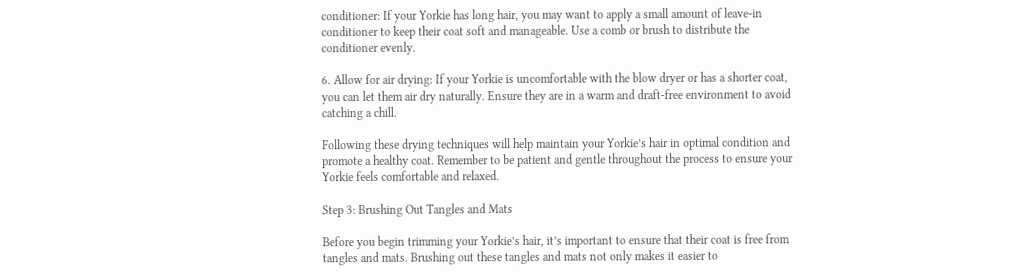conditioner: If your Yorkie has long hair, you may want to apply a small amount of leave-in conditioner to keep their coat soft and manageable. Use a comb or brush to distribute the conditioner evenly.

6. Allow for air drying: If your Yorkie is uncomfortable with the blow dryer or has a shorter coat, you can let them air dry naturally. Ensure they are in a warm and draft-free environment to avoid catching a chill.

Following these drying techniques will help maintain your Yorkie’s hair in optimal condition and promote a healthy coat. Remember to be patient and gentle throughout the process to ensure your Yorkie feels comfortable and relaxed.

Step 3: Brushing Out Tangles and Mats

Before you begin trimming your Yorkie’s hair, it’s important to ensure that their coat is free from tangles and mats. Brushing out these tangles and mats not only makes it easier to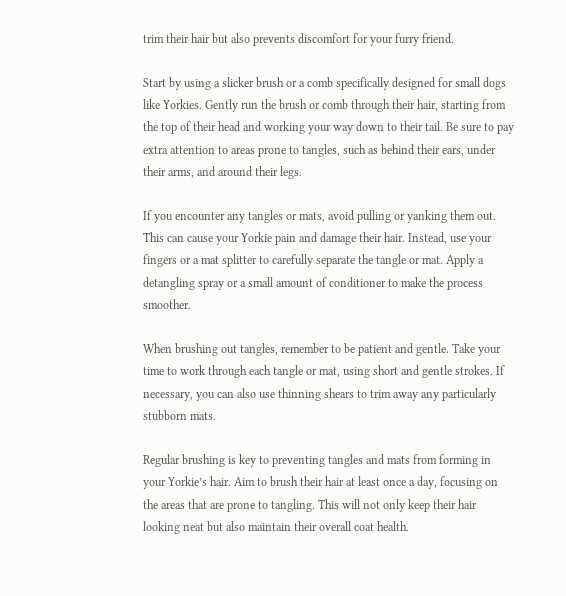trim their hair but also prevents discomfort for your furry friend.

Start by using a slicker brush or a comb specifically designed for small dogs like Yorkies. Gently run the brush or comb through their hair, starting from the top of their head and working your way down to their tail. Be sure to pay extra attention to areas prone to tangles, such as behind their ears, under their arms, and around their legs.

If you encounter any tangles or mats, avoid pulling or yanking them out. This can cause your Yorkie pain and damage their hair. Instead, use your fingers or a mat splitter to carefully separate the tangle or mat. Apply a detangling spray or a small amount of conditioner to make the process smoother.

When brushing out tangles, remember to be patient and gentle. Take your time to work through each tangle or mat, using short and gentle strokes. If necessary, you can also use thinning shears to trim away any particularly stubborn mats.

Regular brushing is key to preventing tangles and mats from forming in your Yorkie’s hair. Aim to brush their hair at least once a day, focusing on the areas that are prone to tangling. This will not only keep their hair looking neat but also maintain their overall coat health.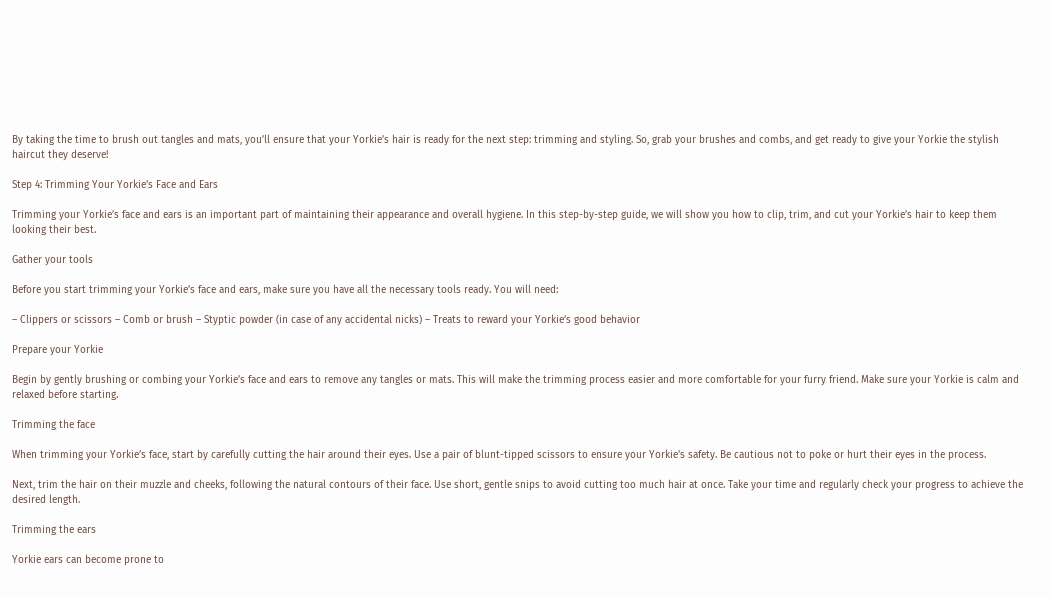By taking the time to brush out tangles and mats, you’ll ensure that your Yorkie’s hair is ready for the next step: trimming and styling. So, grab your brushes and combs, and get ready to give your Yorkie the stylish haircut they deserve!

Step 4: Trimming Your Yorkie’s Face and Ears

Trimming your Yorkie’s face and ears is an important part of maintaining their appearance and overall hygiene. In this step-by-step guide, we will show you how to clip, trim, and cut your Yorkie’s hair to keep them looking their best.

Gather your tools

Before you start trimming your Yorkie’s face and ears, make sure you have all the necessary tools ready. You will need:

– Clippers or scissors – Comb or brush – Styptic powder (in case of any accidental nicks) – Treats to reward your Yorkie’s good behavior

Prepare your Yorkie

Begin by gently brushing or combing your Yorkie’s face and ears to remove any tangles or mats. This will make the trimming process easier and more comfortable for your furry friend. Make sure your Yorkie is calm and relaxed before starting.

Trimming the face

When trimming your Yorkie’s face, start by carefully cutting the hair around their eyes. Use a pair of blunt-tipped scissors to ensure your Yorkie’s safety. Be cautious not to poke or hurt their eyes in the process.

Next, trim the hair on their muzzle and cheeks, following the natural contours of their face. Use short, gentle snips to avoid cutting too much hair at once. Take your time and regularly check your progress to achieve the desired length.

Trimming the ears

Yorkie ears can become prone to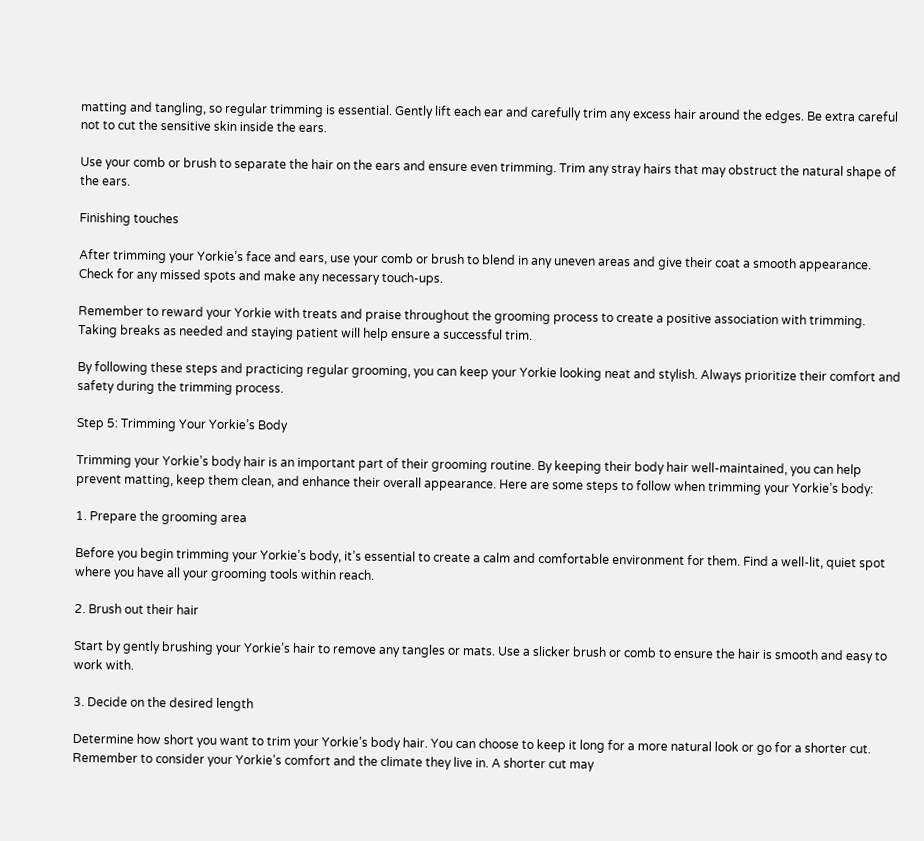matting and tangling, so regular trimming is essential. Gently lift each ear and carefully trim any excess hair around the edges. Be extra careful not to cut the sensitive skin inside the ears.

Use your comb or brush to separate the hair on the ears and ensure even trimming. Trim any stray hairs that may obstruct the natural shape of the ears.

Finishing touches

After trimming your Yorkie’s face and ears, use your comb or brush to blend in any uneven areas and give their coat a smooth appearance. Check for any missed spots and make any necessary touch-ups.

Remember to reward your Yorkie with treats and praise throughout the grooming process to create a positive association with trimming. Taking breaks as needed and staying patient will help ensure a successful trim.

By following these steps and practicing regular grooming, you can keep your Yorkie looking neat and stylish. Always prioritize their comfort and safety during the trimming process.

Step 5: Trimming Your Yorkie’s Body

Trimming your Yorkie’s body hair is an important part of their grooming routine. By keeping their body hair well-maintained, you can help prevent matting, keep them clean, and enhance their overall appearance. Here are some steps to follow when trimming your Yorkie’s body:

1. Prepare the grooming area

Before you begin trimming your Yorkie’s body, it’s essential to create a calm and comfortable environment for them. Find a well-lit, quiet spot where you have all your grooming tools within reach.

2. Brush out their hair

Start by gently brushing your Yorkie’s hair to remove any tangles or mats. Use a slicker brush or comb to ensure the hair is smooth and easy to work with.

3. Decide on the desired length

Determine how short you want to trim your Yorkie’s body hair. You can choose to keep it long for a more natural look or go for a shorter cut. Remember to consider your Yorkie’s comfort and the climate they live in. A shorter cut may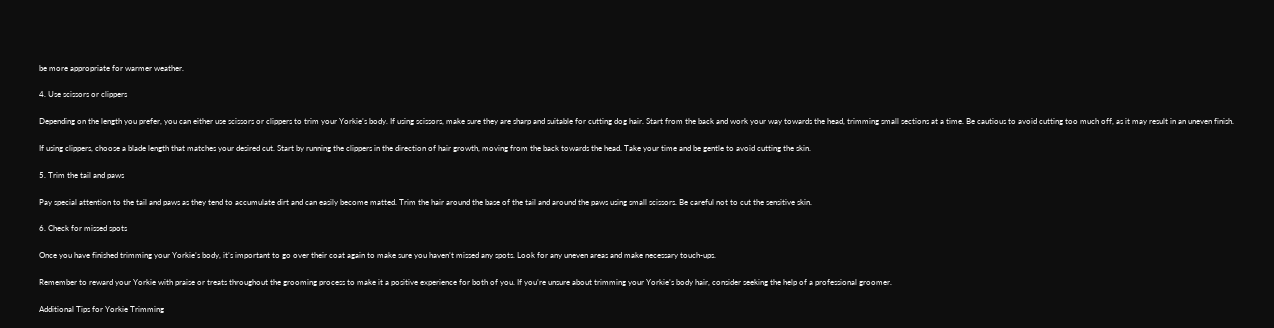be more appropriate for warmer weather.

4. Use scissors or clippers

Depending on the length you prefer, you can either use scissors or clippers to trim your Yorkie’s body. If using scissors, make sure they are sharp and suitable for cutting dog hair. Start from the back and work your way towards the head, trimming small sections at a time. Be cautious to avoid cutting too much off, as it may result in an uneven finish.

If using clippers, choose a blade length that matches your desired cut. Start by running the clippers in the direction of hair growth, moving from the back towards the head. Take your time and be gentle to avoid cutting the skin.

5. Trim the tail and paws

Pay special attention to the tail and paws as they tend to accumulate dirt and can easily become matted. Trim the hair around the base of the tail and around the paws using small scissors. Be careful not to cut the sensitive skin.

6. Check for missed spots

Once you have finished trimming your Yorkie’s body, it’s important to go over their coat again to make sure you haven’t missed any spots. Look for any uneven areas and make necessary touch-ups.

Remember to reward your Yorkie with praise or treats throughout the grooming process to make it a positive experience for both of you. If you’re unsure about trimming your Yorkie’s body hair, consider seeking the help of a professional groomer.

Additional Tips for Yorkie Trimming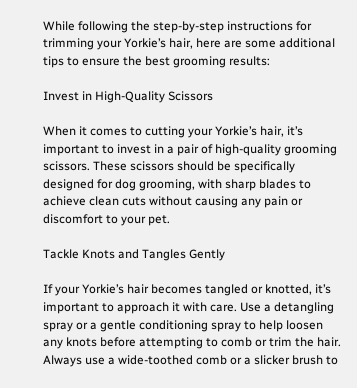While following the step-by-step instructions for trimming your Yorkie’s hair, here are some additional tips to ensure the best grooming results:

Invest in High-Quality Scissors

When it comes to cutting your Yorkie’s hair, it’s important to invest in a pair of high-quality grooming scissors. These scissors should be specifically designed for dog grooming, with sharp blades to achieve clean cuts without causing any pain or discomfort to your pet.

Tackle Knots and Tangles Gently

If your Yorkie’s hair becomes tangled or knotted, it’s important to approach it with care. Use a detangling spray or a gentle conditioning spray to help loosen any knots before attempting to comb or trim the hair. Always use a wide-toothed comb or a slicker brush to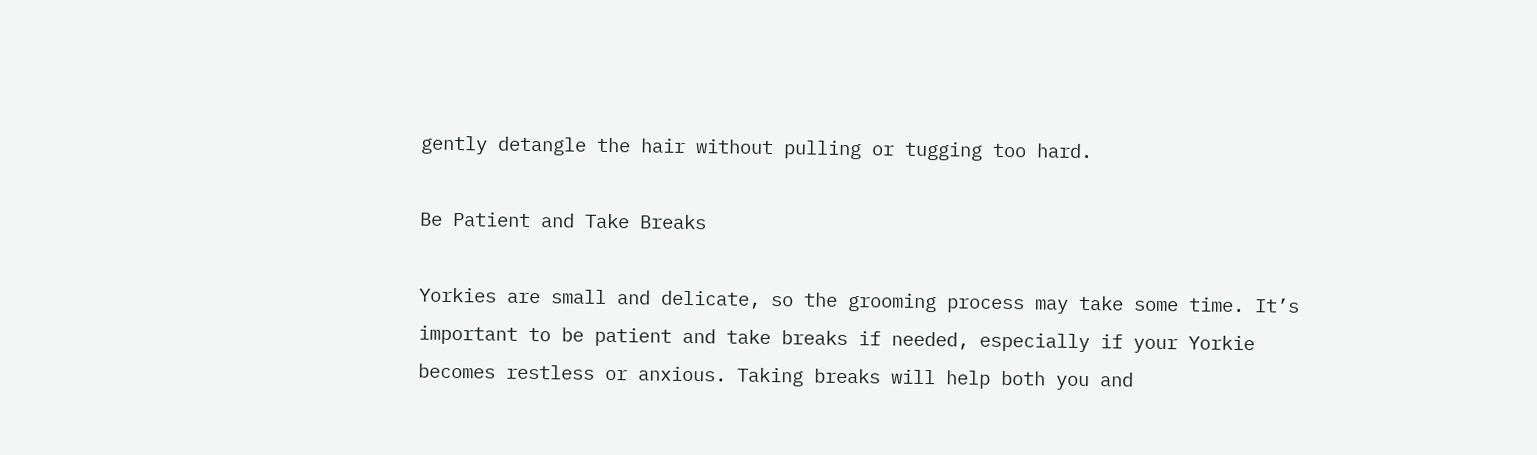gently detangle the hair without pulling or tugging too hard.

Be Patient and Take Breaks

Yorkies are small and delicate, so the grooming process may take some time. It’s important to be patient and take breaks if needed, especially if your Yorkie becomes restless or anxious. Taking breaks will help both you and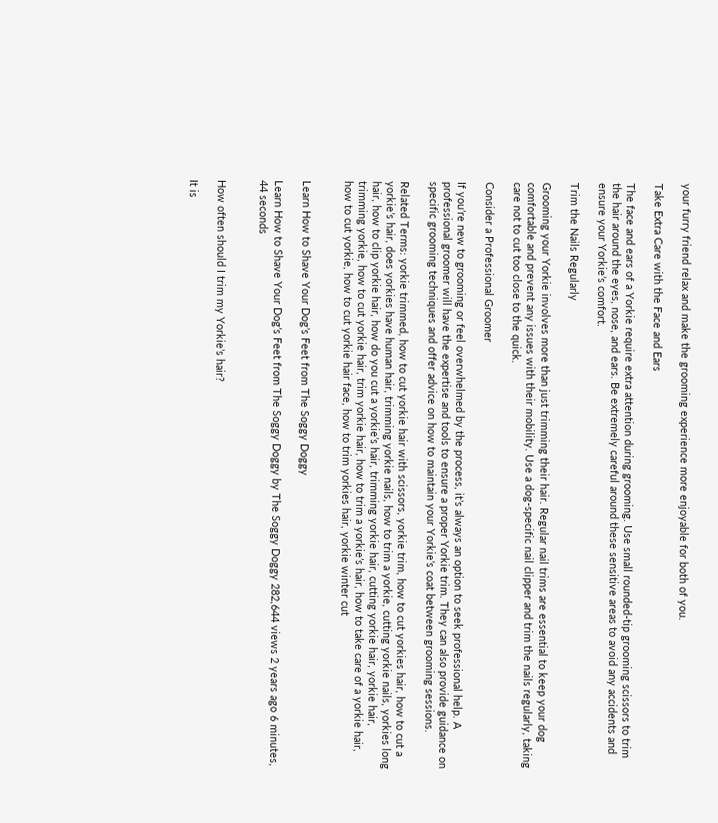your furry friend relax and make the grooming experience more enjoyable for both of you.

Take Extra Care with the Face and Ears

The face and ears of a Yorkie require extra attention during grooming. Use small rounded-tip grooming scissors to trim the hair around the eyes, nose, and ears. Be extremely careful around these sensitive areas to avoid any accidents and ensure your Yorkie’s comfort.

Trim the Nails Regularly

Grooming your Yorkie involves more than just trimming their hair. Regular nail trims are essential to keep your dog comfortable and prevent any issues with their mobility. Use a dog-specific nail clipper and trim the nails regularly, taking care not to cut too close to the quick.

Consider a Professional Groomer

If you’re new to grooming or feel overwhelmed by the process, it’s always an option to seek professional help. A professional groomer will have the expertise and tools to ensure a proper Yorkie trim. They can also provide guidance on specific grooming techniques and offer advice on how to maintain your Yorkie’s coat between grooming sessions.

Related Terms: yorkie trimmed, how to cut yorkie hair with scissors, yorkie trim, how to cut yorkies hair, how to cut a yorkie’s hair, does yorkies have human hair, trimming yorkie nails, how to trim a yorkie, cutting yorkie nails, yorkies long hair, how to clip yorkie hair, how do you cut a yorkie’s hair, trimming yorkie hair, cutting yorkie hair, yorkie hair, trimming yorkie, how to cut yorkie hair, trim yorkie hair, how to trim a yorkie’s hair, how to take care of a yorkie hair, how to cut yorkie, how to cut yorkie hair face, how to trim yorkies hair, yorkie winter cut


Learn How to Shave Your Dog’s Feet from The Soggy Doggy

Learn How to Shave Your Dog’s Feet from The Soggy Doggy by The Soggy Doggy 282,644 views 2 years ago 6 minutes, 44 seconds


How often should I trim my Yorkie’s hair?

It is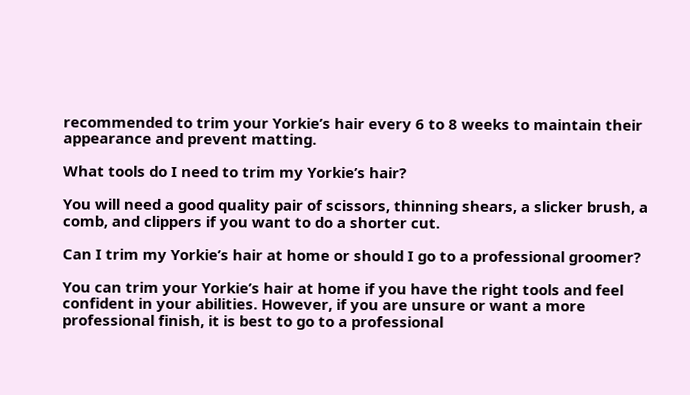recommended to trim your Yorkie’s hair every 6 to 8 weeks to maintain their appearance and prevent matting.

What tools do I need to trim my Yorkie’s hair?

You will need a good quality pair of scissors, thinning shears, a slicker brush, a comb, and clippers if you want to do a shorter cut.

Can I trim my Yorkie’s hair at home or should I go to a professional groomer?

You can trim your Yorkie’s hair at home if you have the right tools and feel confident in your abilities. However, if you are unsure or want a more professional finish, it is best to go to a professional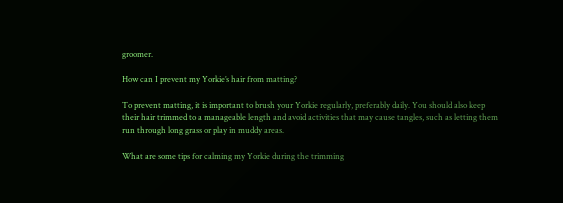groomer.

How can I prevent my Yorkie’s hair from matting?

To prevent matting, it is important to brush your Yorkie regularly, preferably daily. You should also keep their hair trimmed to a manageable length and avoid activities that may cause tangles, such as letting them run through long grass or play in muddy areas.

What are some tips for calming my Yorkie during the trimming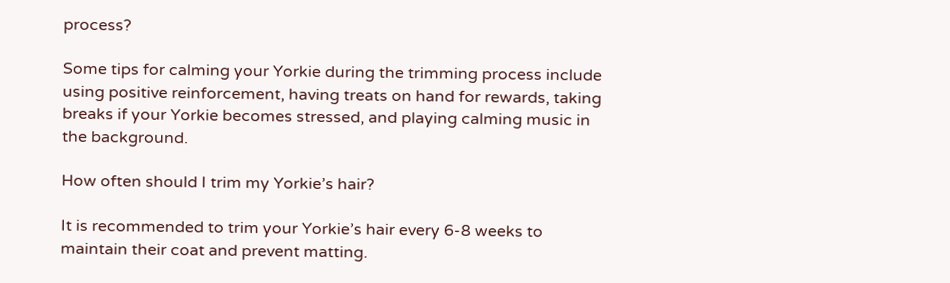process?

Some tips for calming your Yorkie during the trimming process include using positive reinforcement, having treats on hand for rewards, taking breaks if your Yorkie becomes stressed, and playing calming music in the background.

How often should I trim my Yorkie’s hair?

It is recommended to trim your Yorkie’s hair every 6-8 weeks to maintain their coat and prevent matting.